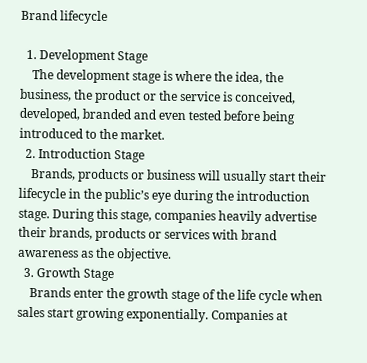Brand lifecycle

  1. Development Stage
    The development stage is where the idea, the business, the product or the service is conceived, developed, branded and even tested before being introduced to the market.
  2. Introduction Stage
    Brands, products or business will usually start their lifecycle in the public’s eye during the introduction stage. During this stage, companies heavily advertise their brands, products or services with brand awareness as the objective.
  3. Growth Stage
    Brands enter the growth stage of the life cycle when sales start growing exponentially. Companies at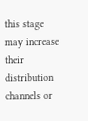this stage may increase their distribution channels or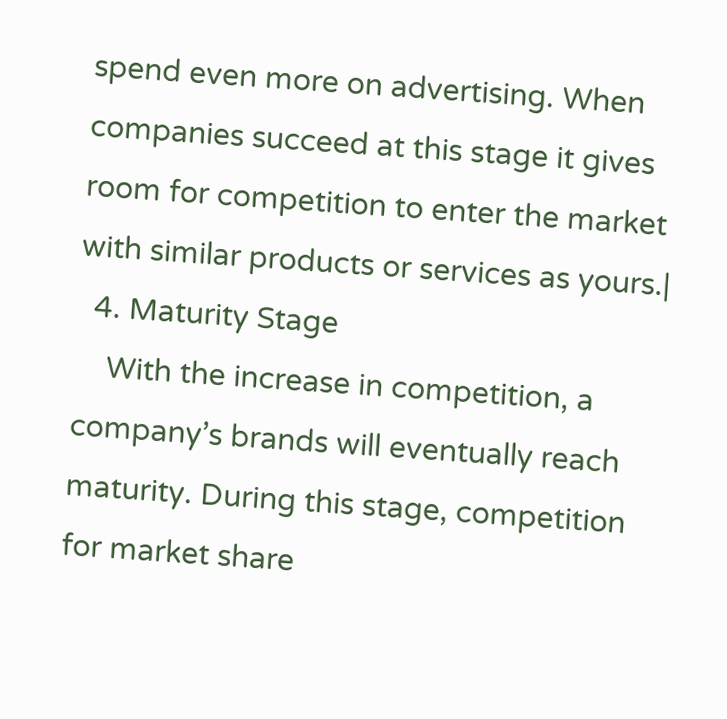spend even more on advertising. When companies succeed at this stage it gives room for competition to enter the market with similar products or services as yours.|
  4. Maturity Stage
    With the increase in competition, a company’s brands will eventually reach maturity. During this stage, competition for market share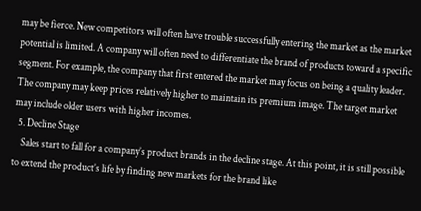may be fierce. New competitors will often have trouble successfully entering the market as the market potential is limited. A company will often need to differentiate the brand of products toward a specific segment. For example, the company that first entered the market may focus on being a quality leader. The company may keep prices relatively higher to maintain its premium image. The target market may include older users with higher incomes.
  5. Decline Stage
    Sales start to fall for a company’s product brands in the decline stage. At this point, it is still possible to extend the product’s life by finding new markets for the brand like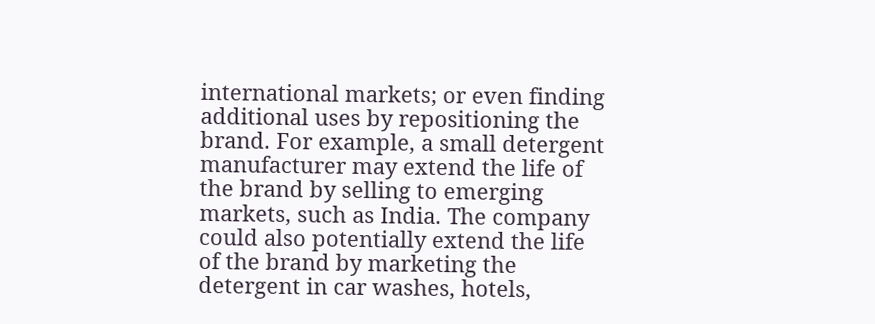international markets; or even finding additional uses by repositioning the brand. For example, a small detergent manufacturer may extend the life of the brand by selling to emerging markets, such as India. The company could also potentially extend the life of the brand by marketing the detergent in car washes, hotels,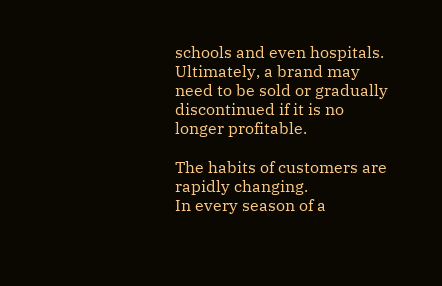schools and even hospitals. Ultimately, a brand may need to be sold or gradually discontinued if it is no longer profitable.

The habits of customers are rapidly changing.
In every season of a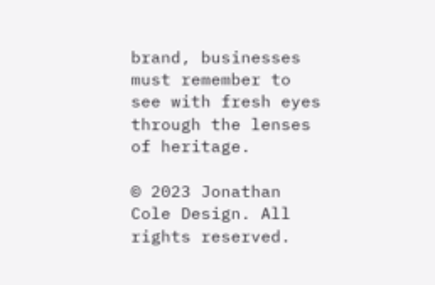brand, businesses must remember to see with fresh eyes through the lenses of heritage.

© 2023 Jonathan Cole Design. All rights reserved.